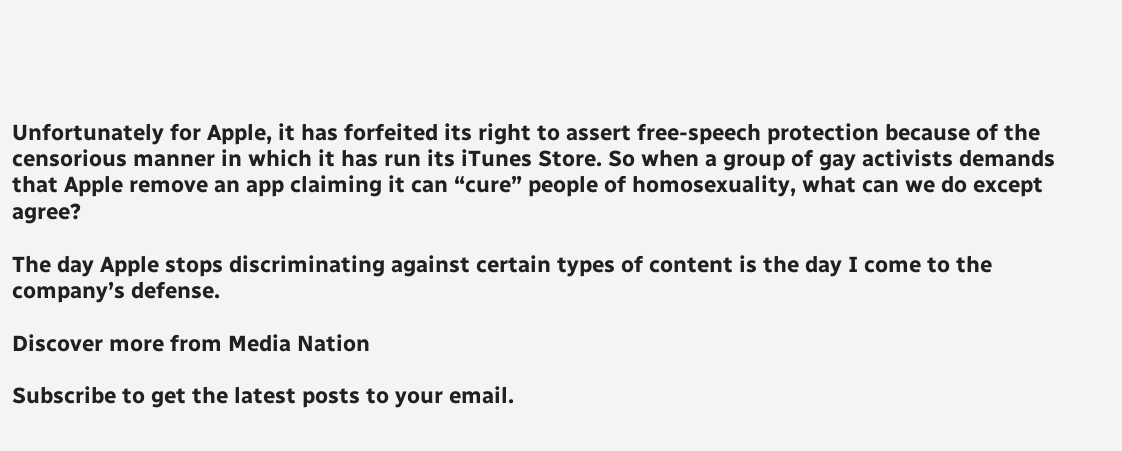Unfortunately for Apple, it has forfeited its right to assert free-speech protection because of the censorious manner in which it has run its iTunes Store. So when a group of gay activists demands that Apple remove an app claiming it can “cure” people of homosexuality, what can we do except agree?

The day Apple stops discriminating against certain types of content is the day I come to the company’s defense.

Discover more from Media Nation

Subscribe to get the latest posts to your email.